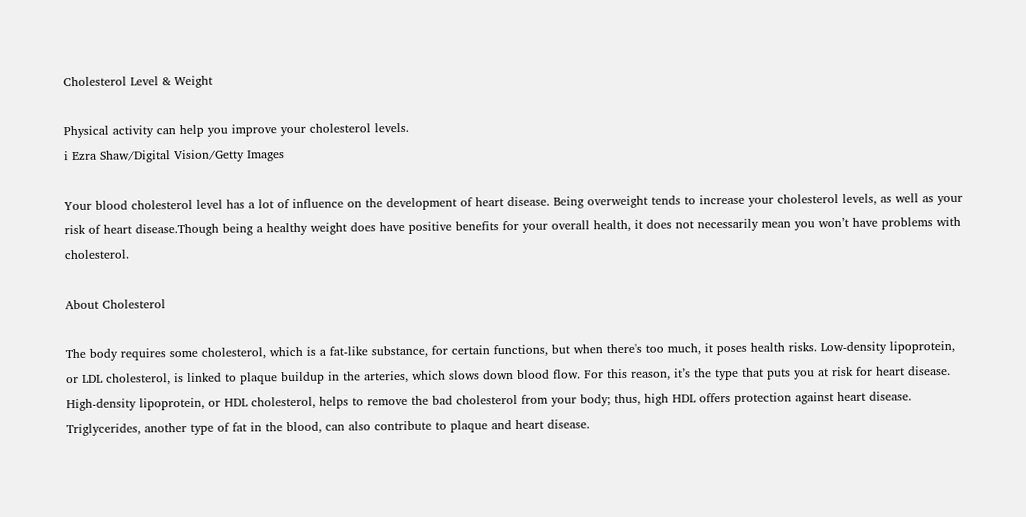Cholesterol Level & Weight

Physical activity can help you improve your cholesterol levels.
i Ezra Shaw/Digital Vision/Getty Images

Your blood cholesterol level has a lot of influence on the development of heart disease. Being overweight tends to increase your cholesterol levels, as well as your risk of heart disease.Though being a healthy weight does have positive benefits for your overall health, it does not necessarily mean you won’t have problems with cholesterol.

About Cholesterol

The body requires some cholesterol, which is a fat-like substance, for certain functions, but when there's too much, it poses health risks. Low-density lipoprotein, or LDL cholesterol, is linked to plaque buildup in the arteries, which slows down blood flow. For this reason, it’s the type that puts you at risk for heart disease. High-density lipoprotein, or HDL cholesterol, helps to remove the bad cholesterol from your body; thus, high HDL offers protection against heart disease. Triglycerides, another type of fat in the blood, can also contribute to plaque and heart disease.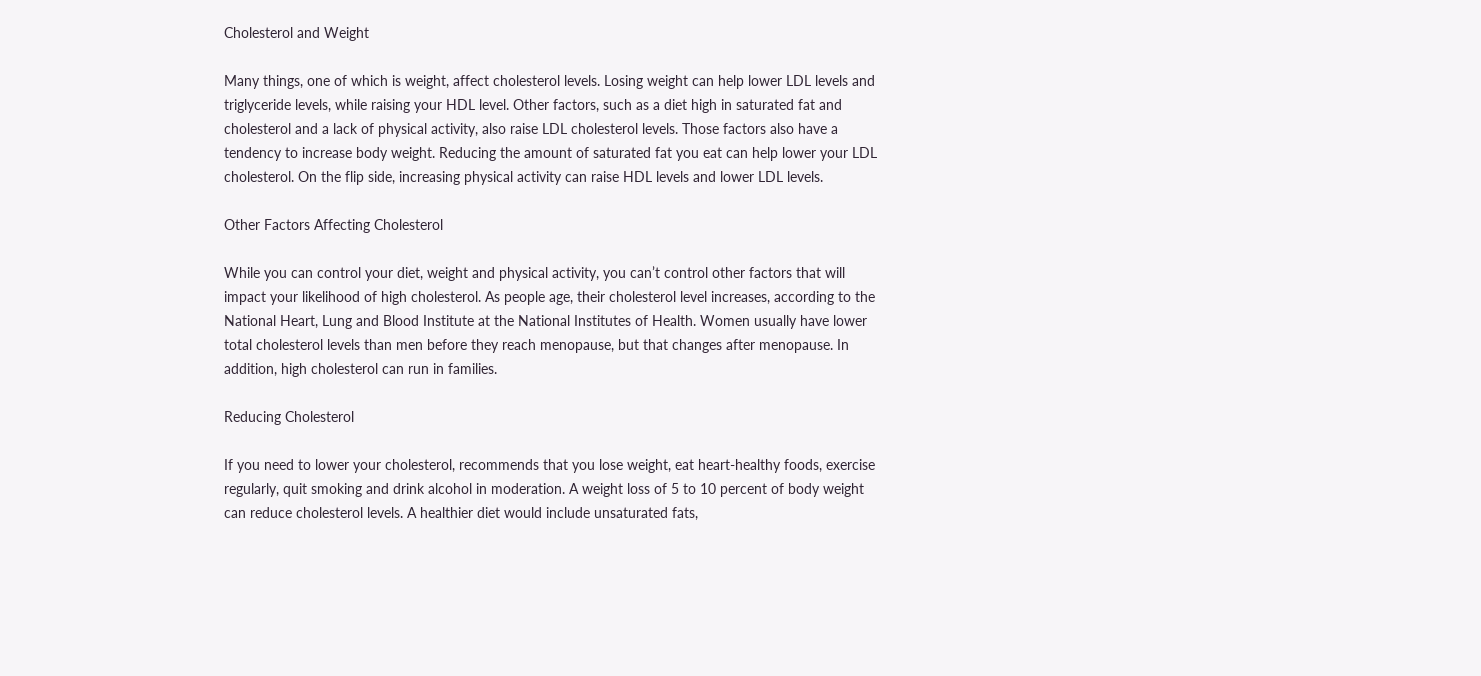Cholesterol and Weight

Many things, one of which is weight, affect cholesterol levels. Losing weight can help lower LDL levels and triglyceride levels, while raising your HDL level. Other factors, such as a diet high in saturated fat and cholesterol and a lack of physical activity, also raise LDL cholesterol levels. Those factors also have a tendency to increase body weight. Reducing the amount of saturated fat you eat can help lower your LDL cholesterol. On the flip side, increasing physical activity can raise HDL levels and lower LDL levels.

Other Factors Affecting Cholesterol

While you can control your diet, weight and physical activity, you can’t control other factors that will impact your likelihood of high cholesterol. As people age, their cholesterol level increases, according to the National Heart, Lung and Blood Institute at the National Institutes of Health. Women usually have lower total cholesterol levels than men before they reach menopause, but that changes after menopause. In addition, high cholesterol can run in families.

Reducing Cholesterol

If you need to lower your cholesterol, recommends that you lose weight, eat heart-healthy foods, exercise regularly, quit smoking and drink alcohol in moderation. A weight loss of 5 to 10 percent of body weight can reduce cholesterol levels. A healthier diet would include unsaturated fats,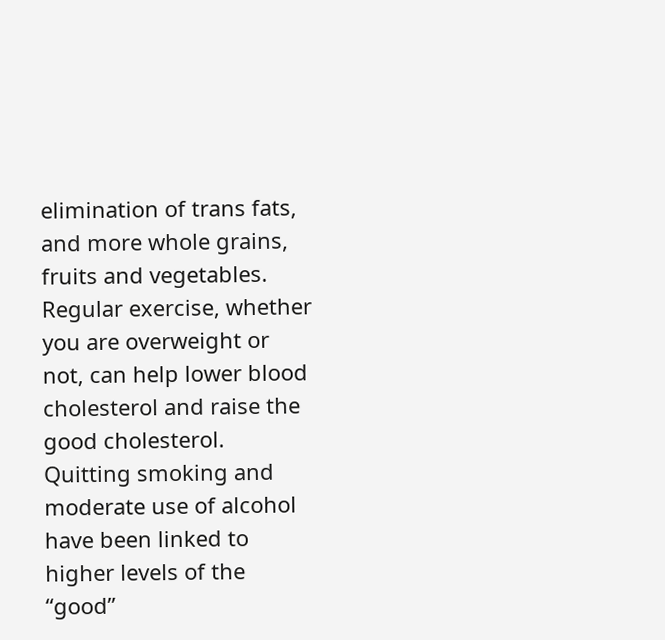elimination of trans fats, and more whole grains, fruits and vegetables. Regular exercise, whether you are overweight or not, can help lower blood cholesterol and raise the good cholesterol. Quitting smoking and moderate use of alcohol have been linked to higher levels of the “good”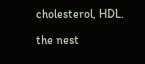cholesterol, HDL.

the nest